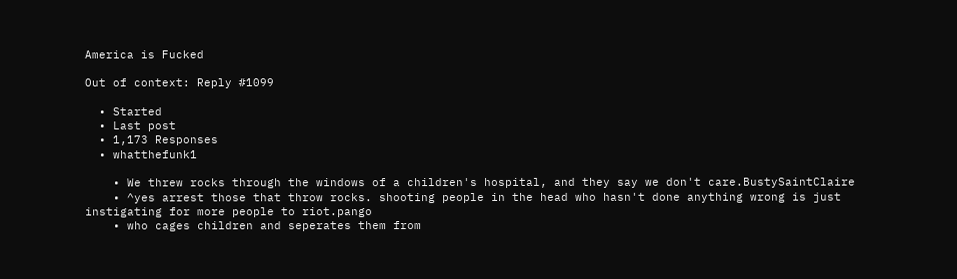America is Fucked

Out of context: Reply #1099

  • Started
  • Last post
  • 1,173 Responses
  • whatthefunk1

    • We threw rocks through the windows of a children's hospital, and they say we don't care.BustySaintClaire
    • ^yes arrest those that throw rocks. shooting people in the head who hasn't done anything wrong is just instigating for more people to riot.pango
    • who cages children and seperates them from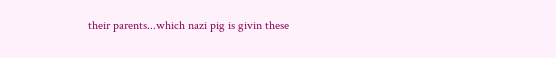their parents...which nazi pig is givin these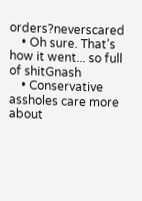orders?neverscared
    • Oh sure. That’s how it went... so full of shitGnash
    • Conservative assholes care more about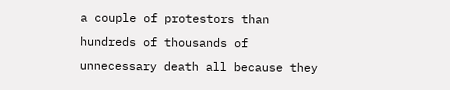a couple of protestors than hundreds of thousands of unnecessary death all because they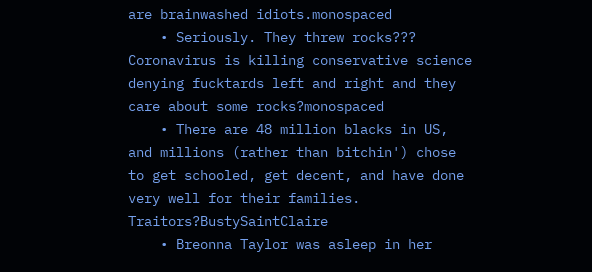are brainwashed idiots.monospaced
    • Seriously. They threw rocks??? Coronavirus is killing conservative science denying fucktards left and right and they care about some rocks?monospaced
    • There are 48 million blacks in US, and millions (rather than bitchin') chose to get schooled, get decent, and have done very well for their families. Traitors?BustySaintClaire
    • Breonna Taylor was asleep in her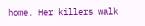home. Her killers walk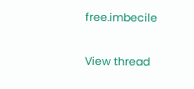free.imbecile

View thread